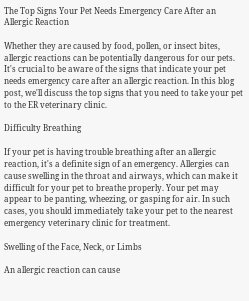The Top Signs Your Pet Needs Emergency Care After an Allergic Reaction

Whether they are caused by food, pollen, or insect bites, allergic reactions can be potentially dangerous for our pets. It's crucial to be aware of the signs that indicate your pet needs emergency care after an allergic reaction. In this blog post, we'll discuss the top signs that you need to take your pet to the ER veterinary clinic.

Difficulty Breathing

If your pet is having trouble breathing after an allergic reaction, it's a definite sign of an emergency. Allergies can cause swelling in the throat and airways, which can make it difficult for your pet to breathe properly. Your pet may appear to be panting, wheezing, or gasping for air. In such cases, you should immediately take your pet to the nearest emergency veterinary clinic for treatment.

Swelling of the Face, Neck, or Limbs

An allergic reaction can cause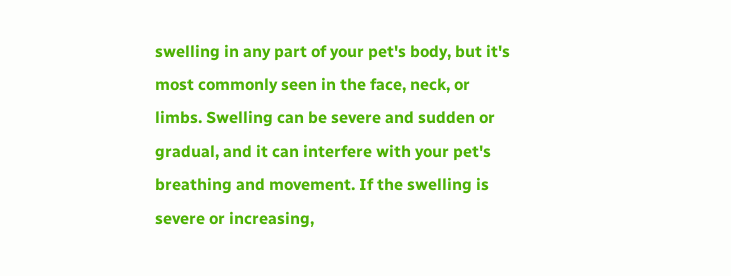swelling in any part of your pet's body, but it's most commonly seen in the face, neck, or limbs. Swelling can be severe and sudden or gradual, and it can interfere with your pet's breathing and movement. If the swelling is severe or increasing,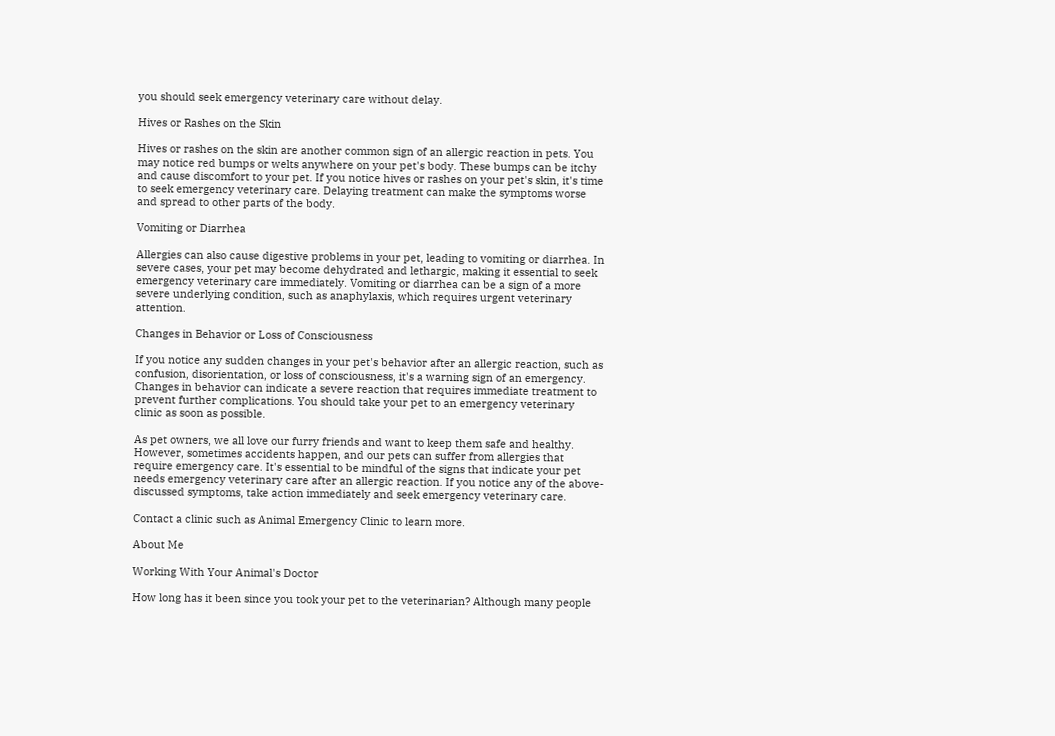you should seek emergency veterinary care without delay.

Hives or Rashes on the Skin

Hives or rashes on the skin are another common sign of an allergic reaction in pets. You may notice red bumps or welts anywhere on your pet's body. These bumps can be itchy and cause discomfort to your pet. If you notice hives or rashes on your pet's skin, it's time to seek emergency veterinary care. Delaying treatment can make the symptoms worse and spread to other parts of the body.

Vomiting or Diarrhea

Allergies can also cause digestive problems in your pet, leading to vomiting or diarrhea. In severe cases, your pet may become dehydrated and lethargic, making it essential to seek emergency veterinary care immediately. Vomiting or diarrhea can be a sign of a more severe underlying condition, such as anaphylaxis, which requires urgent veterinary attention.

Changes in Behavior or Loss of Consciousness

If you notice any sudden changes in your pet's behavior after an allergic reaction, such as confusion, disorientation, or loss of consciousness, it's a warning sign of an emergency. Changes in behavior can indicate a severe reaction that requires immediate treatment to prevent further complications. You should take your pet to an emergency veterinary clinic as soon as possible.

As pet owners, we all love our furry friends and want to keep them safe and healthy. However, sometimes accidents happen, and our pets can suffer from allergies that require emergency care. It's essential to be mindful of the signs that indicate your pet needs emergency veterinary care after an allergic reaction. If you notice any of the above-discussed symptoms, take action immediately and seek emergency veterinary care.

Contact a clinic such as Animal Emergency Clinic to learn more.

About Me

Working With Your Animal's Doctor

How long has it been since you took your pet to the veterinarian? Although many people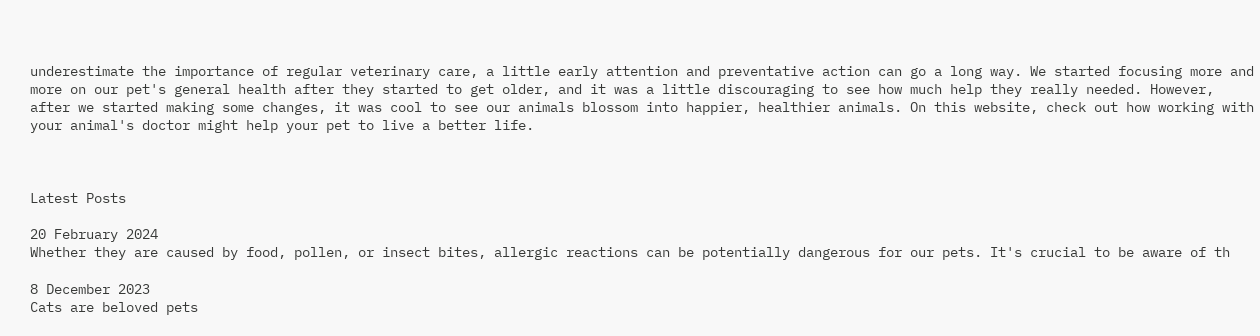underestimate the importance of regular veterinary care, a little early attention and preventative action can go a long way. We started focusing more and more on our pet's general health after they started to get older, and it was a little discouraging to see how much help they really needed. However, after we started making some changes, it was cool to see our animals blossom into happier, healthier animals. On this website, check out how working with your animal's doctor might help your pet to live a better life.



Latest Posts

20 February 2024
Whether they are caused by food, pollen, or insect bites, allergic reactions can be potentially dangerous for our pets. It's crucial to be aware of th

8 December 2023
Cats are beloved pets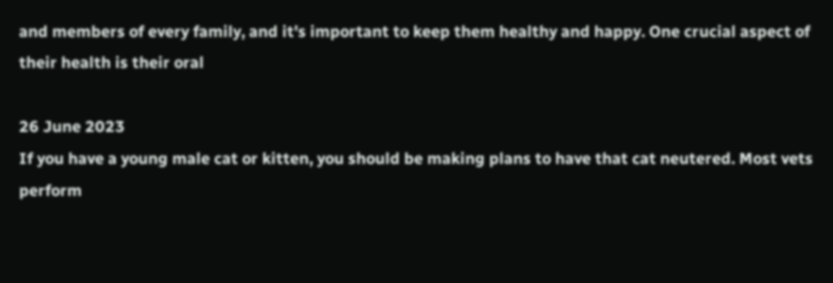and members of every family, and it's important to keep them healthy and happy. One crucial aspect of their health is their oral

26 June 2023
If you have a young male cat or kitten, you should be making plans to have that cat neutered. Most vets perform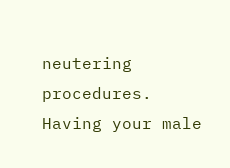neutering procedures. Having your male